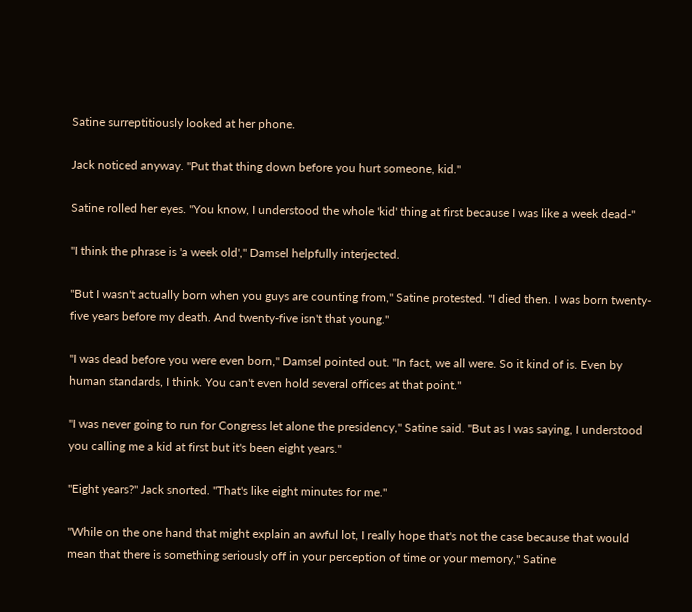Satine surreptitiously looked at her phone.

Jack noticed anyway. "Put that thing down before you hurt someone, kid."

Satine rolled her eyes. "You know, I understood the whole 'kid' thing at first because I was like a week dead-"

"I think the phrase is 'a week old'," Damsel helpfully interjected.

"But I wasn't actually born when you guys are counting from," Satine protested. "I died then. I was born twenty-five years before my death. And twenty-five isn't that young."

"I was dead before you were even born," Damsel pointed out. "In fact, we all were. So it kind of is. Even by human standards, I think. You can't even hold several offices at that point."

"I was never going to run for Congress let alone the presidency," Satine said. "But as I was saying, I understood you calling me a kid at first but it's been eight years."

"Eight years?" Jack snorted. "That's like eight minutes for me."

"While on the one hand that might explain an awful lot, I really hope that's not the case because that would mean that there is something seriously off in your perception of time or your memory," Satine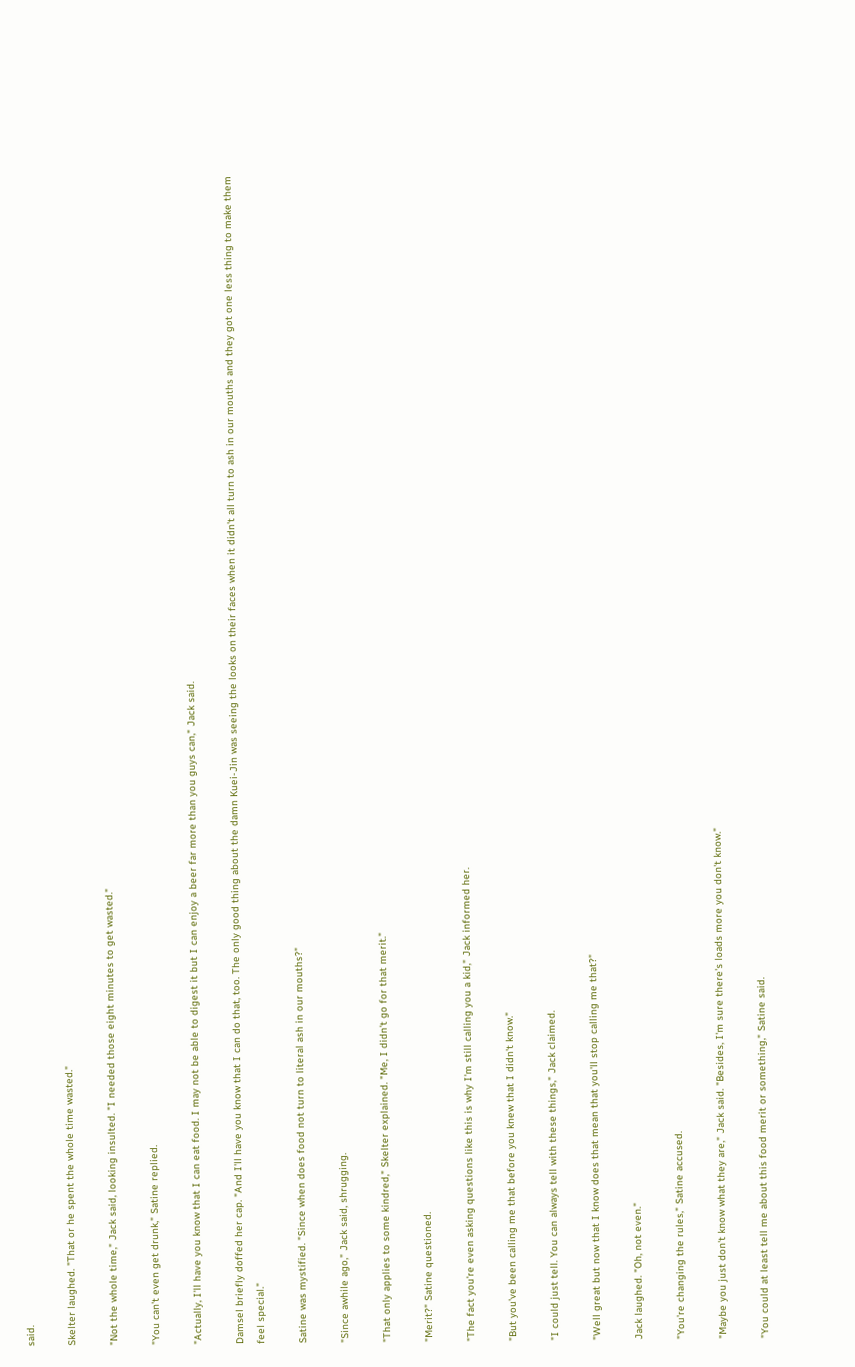said.

Skelter laughed. "That or he spent the whole time wasted."

"Not the whole time," Jack said, looking insulted. "I needed those eight minutes to get wasted."

"You can't even get drunk," Satine replied.

"Actually, I'll have you know that I can eat food. I may not be able to digest it but I can enjoy a beer far more than you guys can," Jack said.

Damsel briefly doffed her cap. "And I'll have you know that I can do that, too. The only good thing about the damn Kuei-Jin was seeing the looks on their faces when it didn't all turn to ash in our mouths and they got one less thing to make them feel special."

Satine was mystified. "Since when does food not turn to literal ash in our mouths?"

"Since awhile ago," Jack said, shrugging.

"That only applies to some kindred," Skelter explained. "Me, I didn't go for that merit."

"Merit?" Satine questioned.

"The fact you're even asking questions like this is why I'm still calling you a kid," Jack informed her.

"But you've been calling me that before you knew that I didn't know."

"I could just tell. You can always tell with these things," Jack claimed.

"Well great but now that I know does that mean that you'll stop calling me that?"

Jack laughed. "Oh, not even."

"You're changing the rules," Satine accused.

"Maybe you just don't know what they are," Jack said. "Besides, I'm sure there's loads more you don't know."

"You could at least tell me about this food merit or something," Satine said.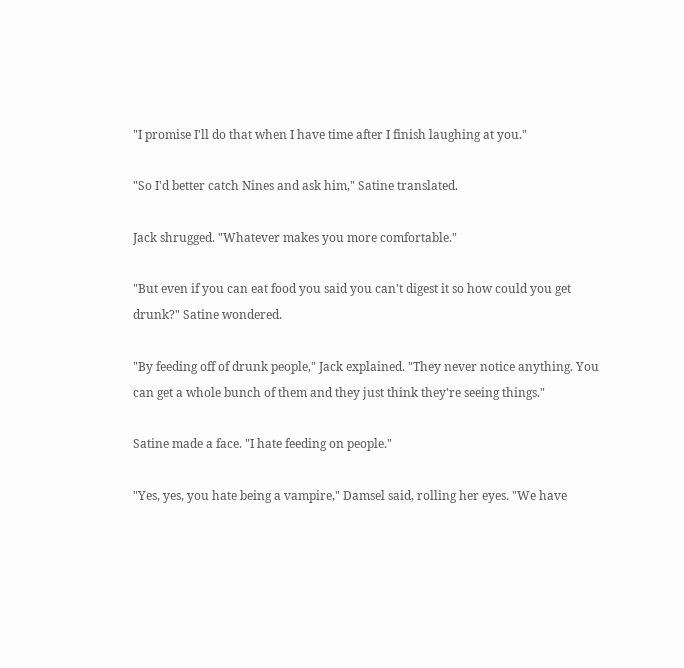"I promise I'll do that when I have time after I finish laughing at you."

"So I'd better catch Nines and ask him," Satine translated.

Jack shrugged. "Whatever makes you more comfortable."

"But even if you can eat food you said you can't digest it so how could you get drunk?" Satine wondered.

"By feeding off of drunk people," Jack explained. "They never notice anything. You can get a whole bunch of them and they just think they're seeing things."

Satine made a face. "I hate feeding on people."

"Yes, yes, you hate being a vampire," Damsel said, rolling her eyes. "We have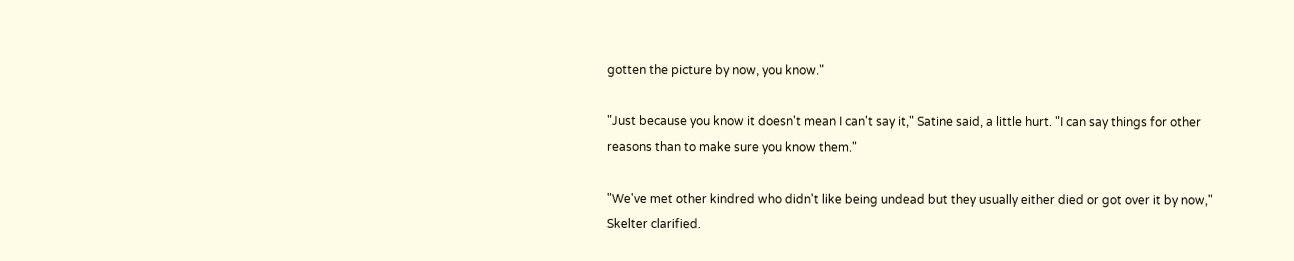gotten the picture by now, you know."

"Just because you know it doesn't mean I can't say it," Satine said, a little hurt. "I can say things for other reasons than to make sure you know them."

"We've met other kindred who didn't like being undead but they usually either died or got over it by now," Skelter clarified.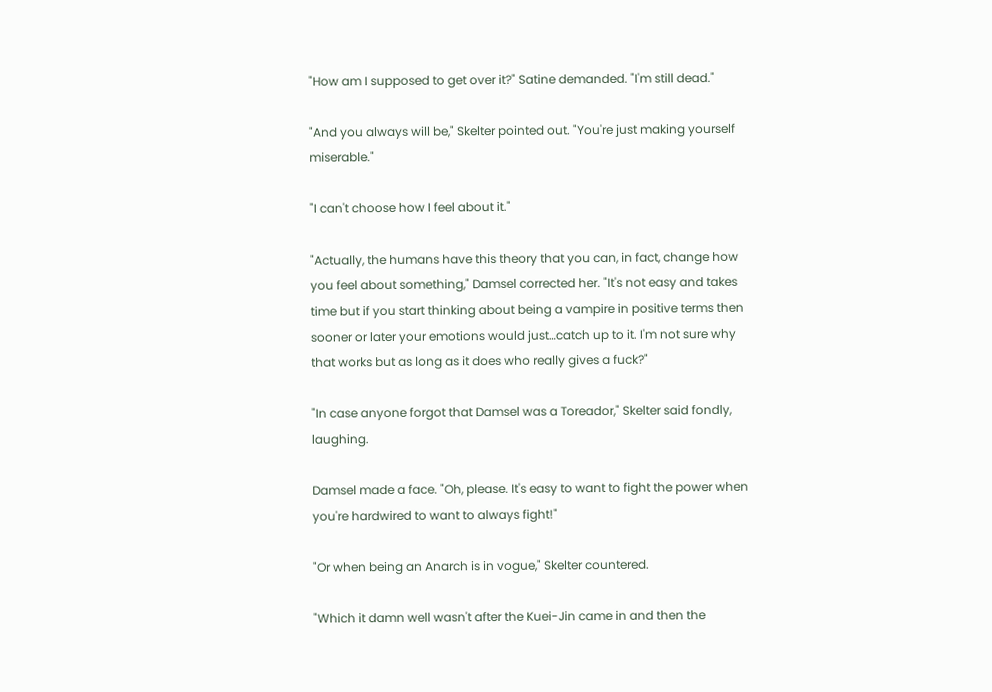"How am I supposed to get over it?" Satine demanded. "I'm still dead."

"And you always will be," Skelter pointed out. "You're just making yourself miserable."

"I can't choose how I feel about it."

"Actually, the humans have this theory that you can, in fact, change how you feel about something," Damsel corrected her. "It's not easy and takes time but if you start thinking about being a vampire in positive terms then sooner or later your emotions would just…catch up to it. I'm not sure why that works but as long as it does who really gives a fuck?"

"In case anyone forgot that Damsel was a Toreador," Skelter said fondly, laughing.

Damsel made a face. "Oh, please. It's easy to want to fight the power when you're hardwired to want to always fight!"

"Or when being an Anarch is in vogue," Skelter countered.

"Which it damn well wasn't after the Kuei-Jin came in and then the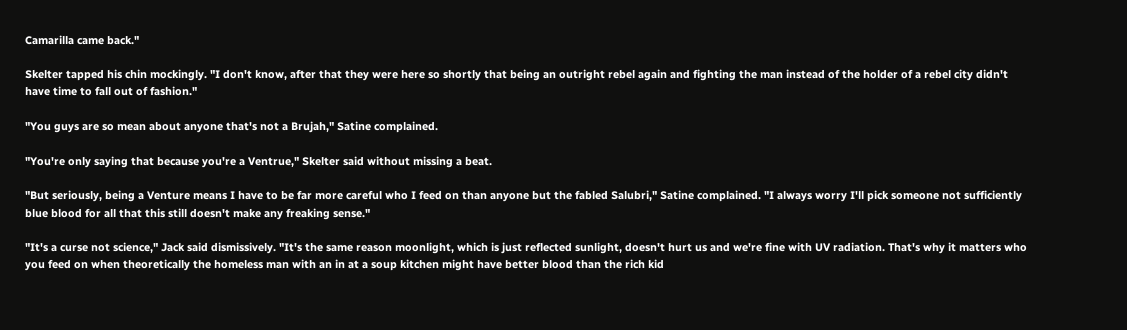Camarilla came back."

Skelter tapped his chin mockingly. "I don't know, after that they were here so shortly that being an outright rebel again and fighting the man instead of the holder of a rebel city didn't have time to fall out of fashion."

"You guys are so mean about anyone that's not a Brujah," Satine complained.

"You're only saying that because you're a Ventrue," Skelter said without missing a beat.

"But seriously, being a Venture means I have to be far more careful who I feed on than anyone but the fabled Salubri," Satine complained. "I always worry I'll pick someone not sufficiently blue blood for all that this still doesn't make any freaking sense."

"It's a curse not science," Jack said dismissively. "It's the same reason moonlight, which is just reflected sunlight, doesn't hurt us and we're fine with UV radiation. That's why it matters who you feed on when theoretically the homeless man with an in at a soup kitchen might have better blood than the rich kid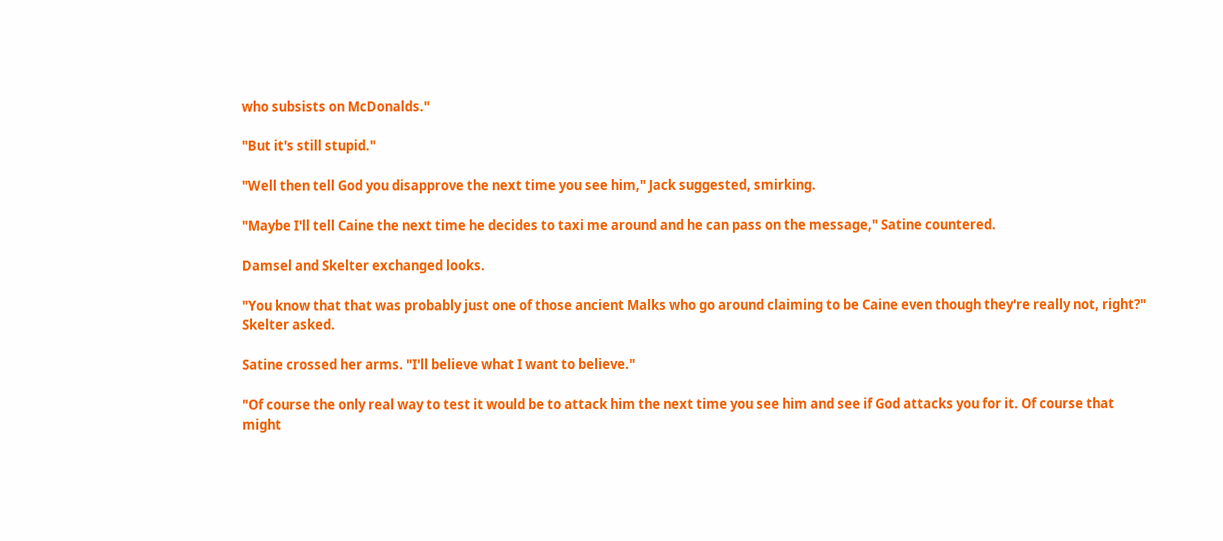who subsists on McDonalds."

"But it's still stupid."

"Well then tell God you disapprove the next time you see him," Jack suggested, smirking.

"Maybe I'll tell Caine the next time he decides to taxi me around and he can pass on the message," Satine countered.

Damsel and Skelter exchanged looks.

"You know that that was probably just one of those ancient Malks who go around claiming to be Caine even though they're really not, right?" Skelter asked.

Satine crossed her arms. "I'll believe what I want to believe."

"Of course the only real way to test it would be to attack him the next time you see him and see if God attacks you for it. Of course that might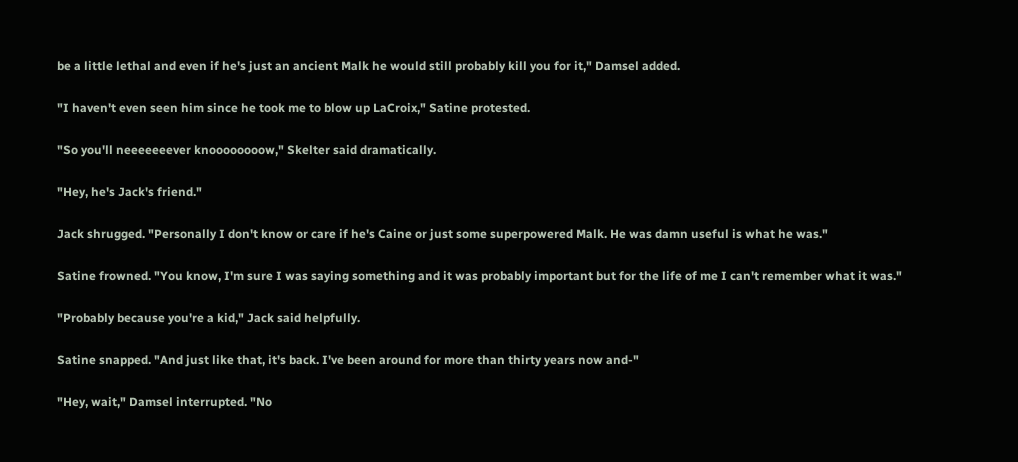be a little lethal and even if he's just an ancient Malk he would still probably kill you for it," Damsel added.

"I haven't even seen him since he took me to blow up LaCroix," Satine protested.

"So you'll neeeeeeever knoooooooow," Skelter said dramatically.

"Hey, he's Jack's friend."

Jack shrugged. "Personally I don't know or care if he's Caine or just some superpowered Malk. He was damn useful is what he was."

Satine frowned. "You know, I'm sure I was saying something and it was probably important but for the life of me I can't remember what it was."

"Probably because you're a kid," Jack said helpfully.

Satine snapped. "And just like that, it's back. I've been around for more than thirty years now and-"

"Hey, wait," Damsel interrupted. "No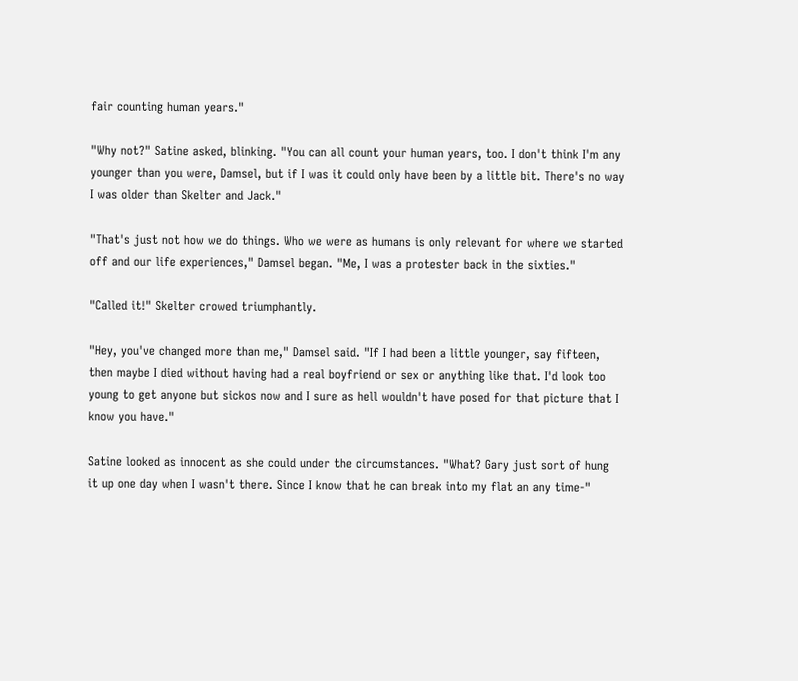fair counting human years."

"Why not?" Satine asked, blinking. "You can all count your human years, too. I don't think I'm any younger than you were, Damsel, but if I was it could only have been by a little bit. There's no way I was older than Skelter and Jack."

"That's just not how we do things. Who we were as humans is only relevant for where we started off and our life experiences," Damsel began. "Me, I was a protester back in the sixties."

"Called it!" Skelter crowed triumphantly.

"Hey, you've changed more than me," Damsel said. "If I had been a little younger, say fifteen, then maybe I died without having had a real boyfriend or sex or anything like that. I'd look too young to get anyone but sickos now and I sure as hell wouldn't have posed for that picture that I know you have."

Satine looked as innocent as she could under the circumstances. "What? Gary just sort of hung it up one day when I wasn't there. Since I know that he can break into my flat an any time-"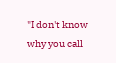"I don't know why you call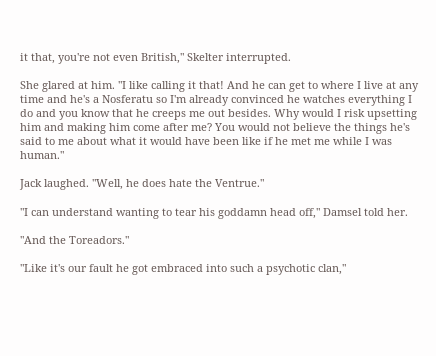it that, you're not even British," Skelter interrupted.

She glared at him. "I like calling it that! And he can get to where I live at any time and he's a Nosferatu so I'm already convinced he watches everything I do and you know that he creeps me out besides. Why would I risk upsetting him and making him come after me? You would not believe the things he's said to me about what it would have been like if he met me while I was human."

Jack laughed. "Well, he does hate the Ventrue."

"I can understand wanting to tear his goddamn head off," Damsel told her.

"And the Toreadors."

"Like it's our fault he got embraced into such a psychotic clan,"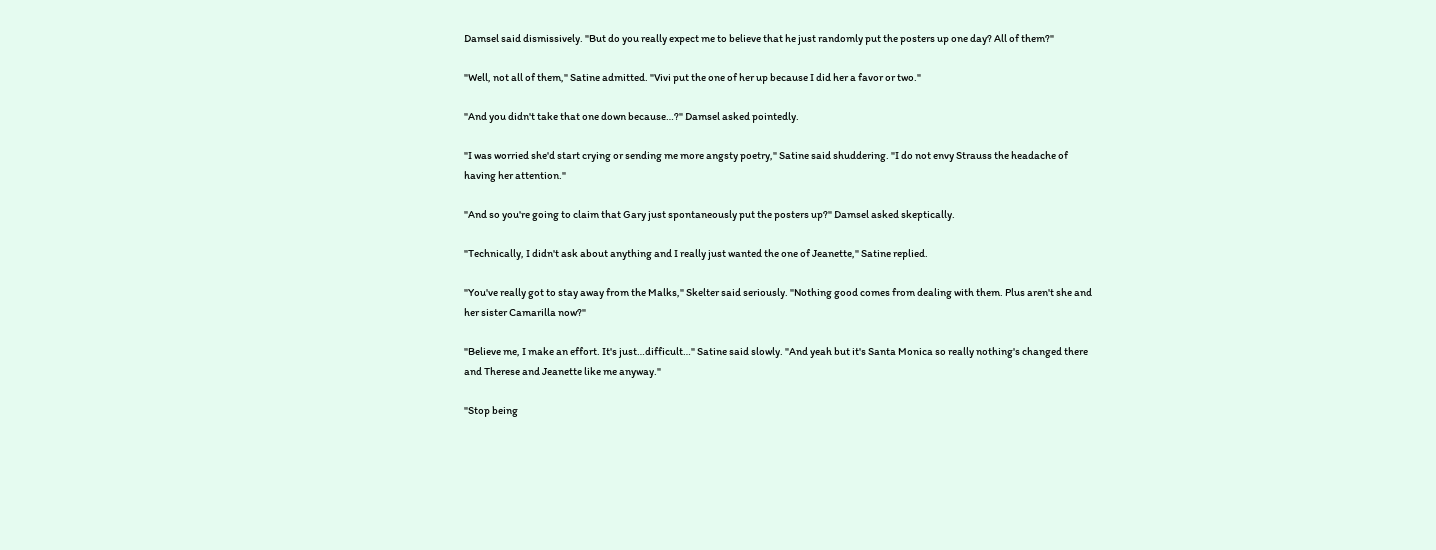Damsel said dismissively. "But do you really expect me to believe that he just randomly put the posters up one day? All of them?"

"Well, not all of them," Satine admitted. "Vivi put the one of her up because I did her a favor or two."

"And you didn't take that one down because…?" Damsel asked pointedly.

"I was worried she'd start crying or sending me more angsty poetry," Satine said shuddering. "I do not envy Strauss the headache of having her attention."

"And so you're going to claim that Gary just spontaneously put the posters up?" Damsel asked skeptically.

"Technically, I didn't ask about anything and I really just wanted the one of Jeanette," Satine replied.

"You've really got to stay away from the Malks," Skelter said seriously. "Nothing good comes from dealing with them. Plus aren't she and her sister Camarilla now?"

"Believe me, I make an effort. It's just…difficult…" Satine said slowly. "And yeah but it's Santa Monica so really nothing's changed there and Therese and Jeanette like me anyway."

"Stop being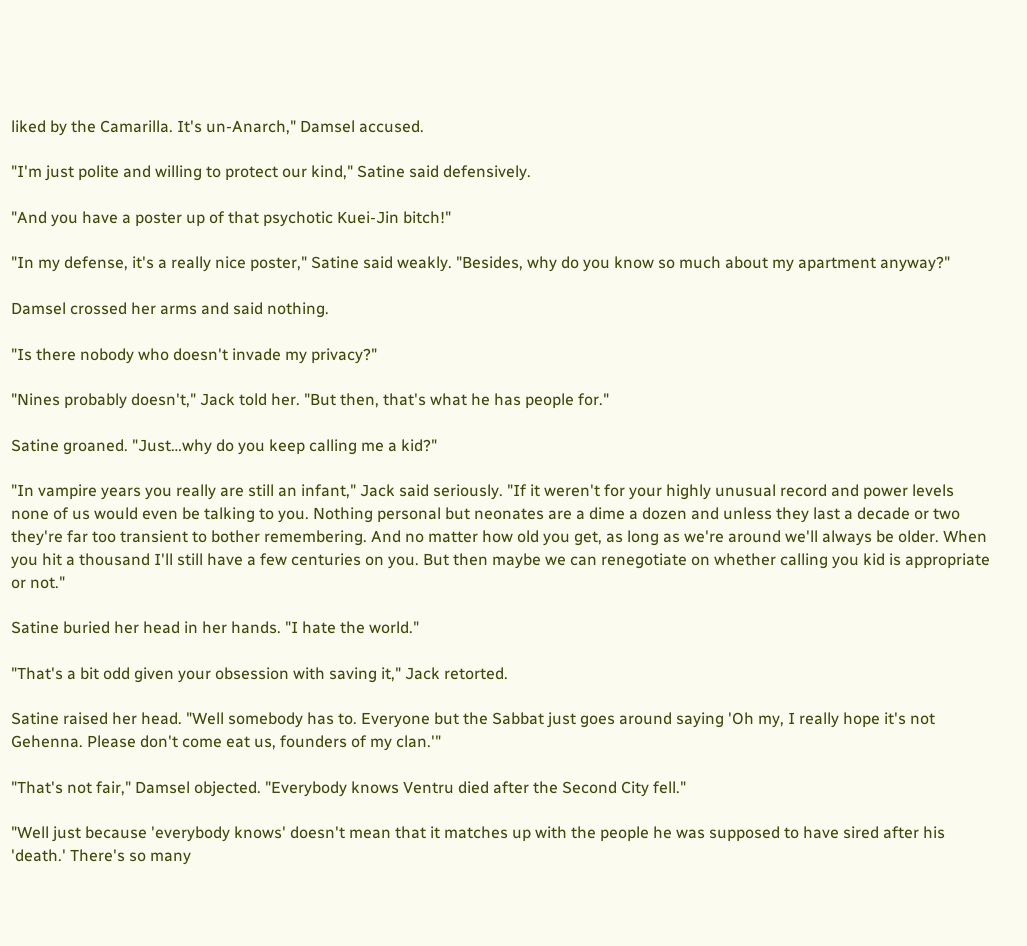liked by the Camarilla. It's un-Anarch," Damsel accused.

"I'm just polite and willing to protect our kind," Satine said defensively.

"And you have a poster up of that psychotic Kuei-Jin bitch!"

"In my defense, it's a really nice poster," Satine said weakly. "Besides, why do you know so much about my apartment anyway?"

Damsel crossed her arms and said nothing.

"Is there nobody who doesn't invade my privacy?"

"Nines probably doesn't," Jack told her. "But then, that's what he has people for."

Satine groaned. "Just…why do you keep calling me a kid?"

"In vampire years you really are still an infant," Jack said seriously. "If it weren't for your highly unusual record and power levels none of us would even be talking to you. Nothing personal but neonates are a dime a dozen and unless they last a decade or two they're far too transient to bother remembering. And no matter how old you get, as long as we're around we'll always be older. When you hit a thousand I'll still have a few centuries on you. But then maybe we can renegotiate on whether calling you kid is appropriate or not."

Satine buried her head in her hands. "I hate the world."

"That's a bit odd given your obsession with saving it," Jack retorted.

Satine raised her head. "Well somebody has to. Everyone but the Sabbat just goes around saying 'Oh my, I really hope it's not Gehenna. Please don't come eat us, founders of my clan.'"

"That's not fair," Damsel objected. "Everybody knows Ventru died after the Second City fell."

"Well just because 'everybody knows' doesn't mean that it matches up with the people he was supposed to have sired after his 'death.' There's so many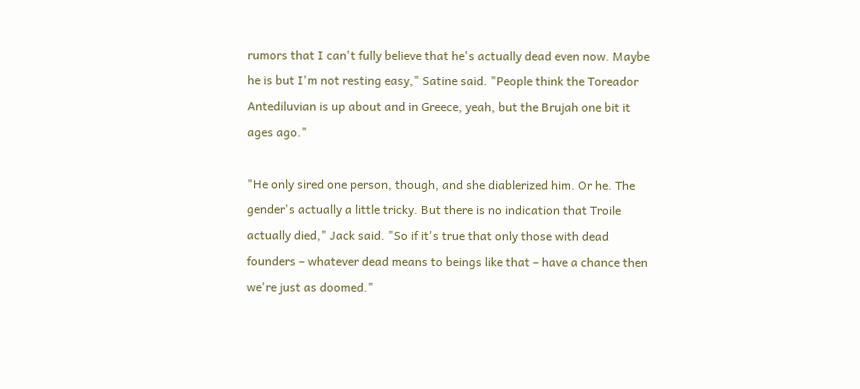rumors that I can't fully believe that he's actually dead even now. Maybe he is but I'm not resting easy," Satine said. "People think the Toreador Antediluvian is up about and in Greece, yeah, but the Brujah one bit it ages ago."

"He only sired one person, though, and she diablerized him. Or he. The gender's actually a little tricky. But there is no indication that Troile actually died," Jack said. "So if it's true that only those with dead founders – whatever dead means to beings like that – have a chance then we're just as doomed."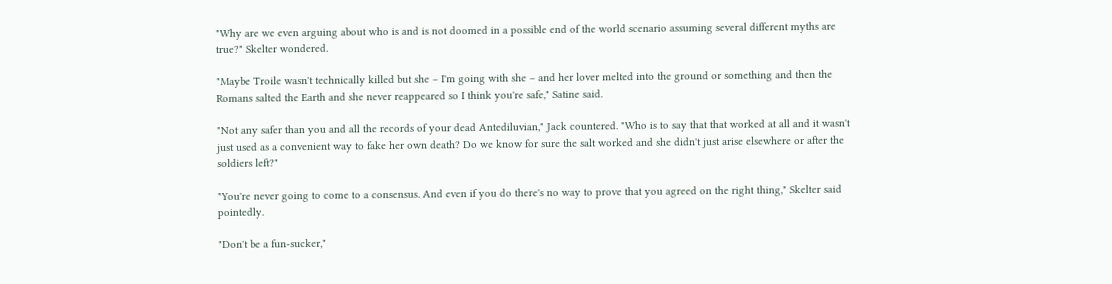"Why are we even arguing about who is and is not doomed in a possible end of the world scenario assuming several different myths are true?" Skelter wondered.

"Maybe Troile wasn't technically killed but she – I'm going with she – and her lover melted into the ground or something and then the Romans salted the Earth and she never reappeared so I think you're safe," Satine said.

"Not any safer than you and all the records of your dead Antediluvian," Jack countered. "Who is to say that that worked at all and it wasn't just used as a convenient way to fake her own death? Do we know for sure the salt worked and she didn't just arise elsewhere or after the soldiers left?"

"You're never going to come to a consensus. And even if you do there's no way to prove that you agreed on the right thing," Skelter said pointedly.

"Don't be a fun-sucker,"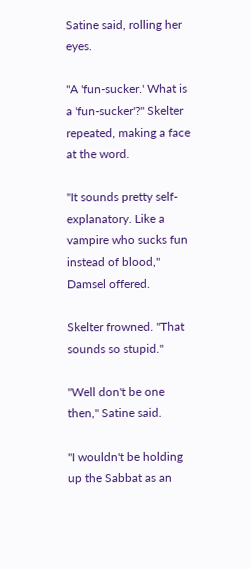Satine said, rolling her eyes.

"A 'fun-sucker.' What is a 'fun-sucker'?" Skelter repeated, making a face at the word.

"It sounds pretty self-explanatory. Like a vampire who sucks fun instead of blood," Damsel offered.

Skelter frowned. "That sounds so stupid."

"Well don't be one then," Satine said.

"I wouldn't be holding up the Sabbat as an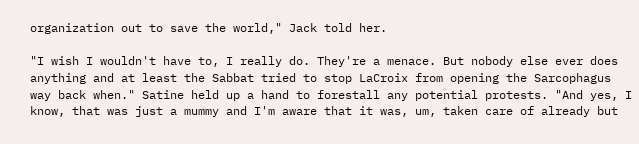organization out to save the world," Jack told her.

"I wish I wouldn't have to, I really do. They're a menace. But nobody else ever does anything and at least the Sabbat tried to stop LaCroix from opening the Sarcophagus way back when." Satine held up a hand to forestall any potential protests. "And yes, I know, that was just a mummy and I'm aware that it was, um, taken care of already but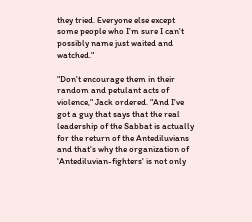they tried. Everyone else except some people who I'm sure I can't possibly name just waited and watched."

"Don't encourage them in their random and petulant acts of violence," Jack ordered. "And I've got a guy that says that the real leadership of the Sabbat is actually for the return of the Antediluvians and that's why the organization of 'Antediluvian-fighters' is not only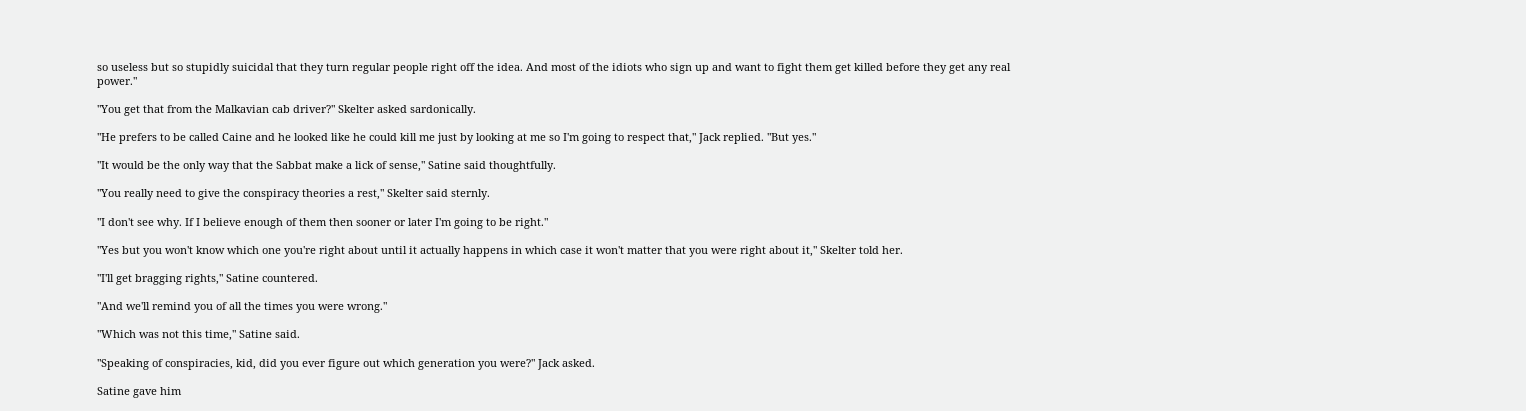so useless but so stupidly suicidal that they turn regular people right off the idea. And most of the idiots who sign up and want to fight them get killed before they get any real power."

"You get that from the Malkavian cab driver?" Skelter asked sardonically.

"He prefers to be called Caine and he looked like he could kill me just by looking at me so I'm going to respect that," Jack replied. "But yes."

"It would be the only way that the Sabbat make a lick of sense," Satine said thoughtfully.

"You really need to give the conspiracy theories a rest," Skelter said sternly.

"I don't see why. If I believe enough of them then sooner or later I'm going to be right."

"Yes but you won't know which one you're right about until it actually happens in which case it won't matter that you were right about it," Skelter told her.

"I'll get bragging rights," Satine countered.

"And we'll remind you of all the times you were wrong."

"Which was not this time," Satine said.

"Speaking of conspiracies, kid, did you ever figure out which generation you were?" Jack asked.

Satine gave him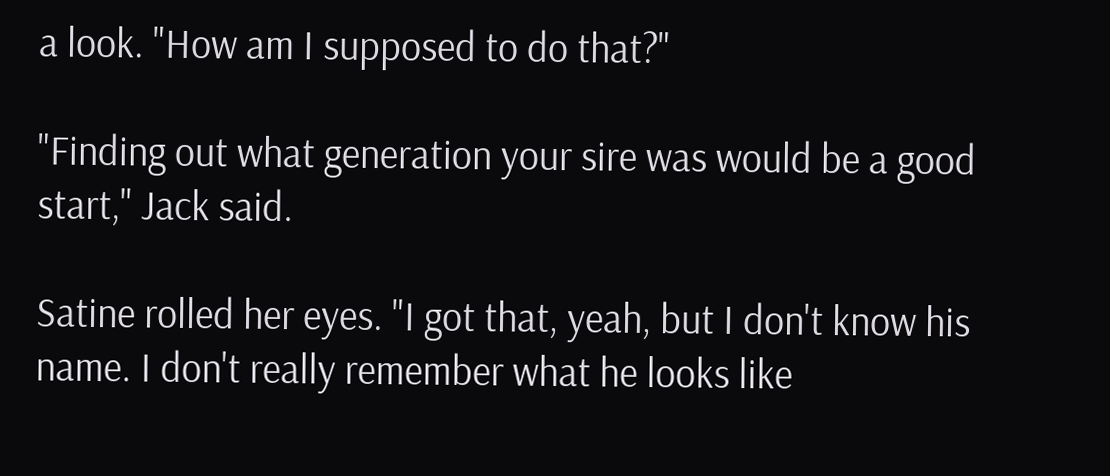a look. "How am I supposed to do that?"

"Finding out what generation your sire was would be a good start," Jack said.

Satine rolled her eyes. "I got that, yeah, but I don't know his name. I don't really remember what he looks like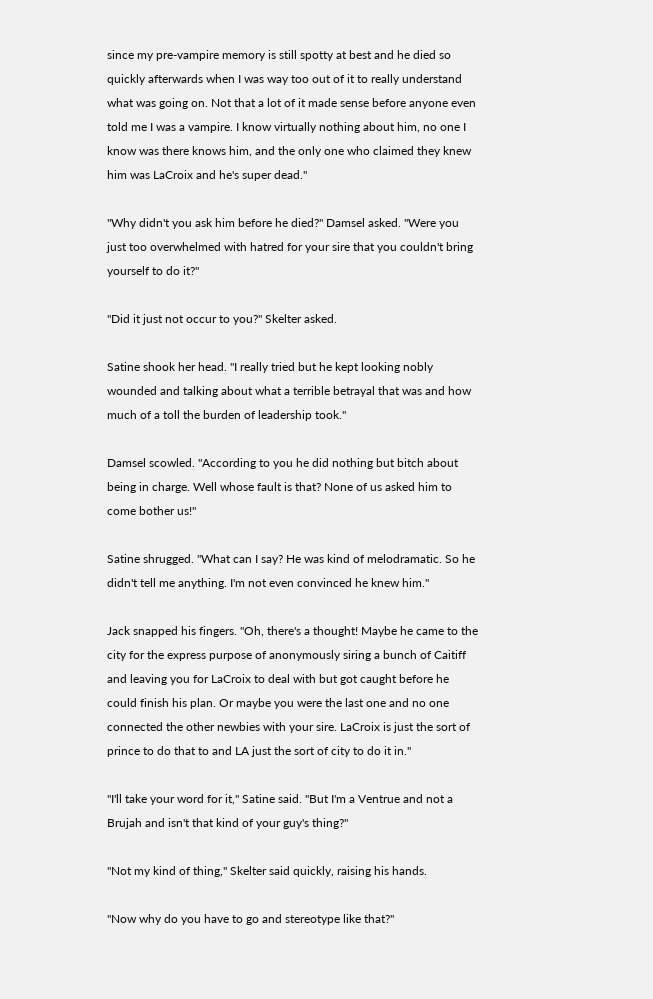since my pre-vampire memory is still spotty at best and he died so quickly afterwards when I was way too out of it to really understand what was going on. Not that a lot of it made sense before anyone even told me I was a vampire. I know virtually nothing about him, no one I know was there knows him, and the only one who claimed they knew him was LaCroix and he's super dead."

"Why didn't you ask him before he died?" Damsel asked. "Were you just too overwhelmed with hatred for your sire that you couldn't bring yourself to do it?"

"Did it just not occur to you?" Skelter asked.

Satine shook her head. "I really tried but he kept looking nobly wounded and talking about what a terrible betrayal that was and how much of a toll the burden of leadership took."

Damsel scowled. "According to you he did nothing but bitch about being in charge. Well whose fault is that? None of us asked him to come bother us!"

Satine shrugged. "What can I say? He was kind of melodramatic. So he didn't tell me anything. I'm not even convinced he knew him."

Jack snapped his fingers. "Oh, there's a thought! Maybe he came to the city for the express purpose of anonymously siring a bunch of Caitiff and leaving you for LaCroix to deal with but got caught before he could finish his plan. Or maybe you were the last one and no one connected the other newbies with your sire. LaCroix is just the sort of prince to do that to and LA just the sort of city to do it in."

"I'll take your word for it," Satine said. "But I'm a Ventrue and not a Brujah and isn't that kind of your guy's thing?"

"Not my kind of thing," Skelter said quickly, raising his hands.

"Now why do you have to go and stereotype like that?"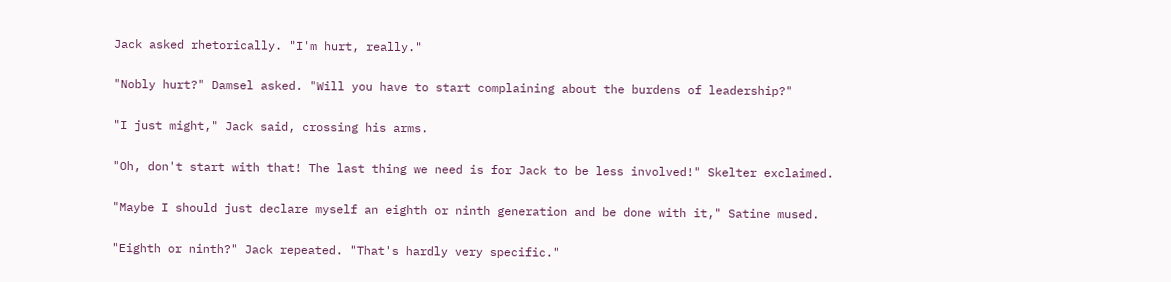Jack asked rhetorically. "I'm hurt, really."

"Nobly hurt?" Damsel asked. "Will you have to start complaining about the burdens of leadership?"

"I just might," Jack said, crossing his arms.

"Oh, don't start with that! The last thing we need is for Jack to be less involved!" Skelter exclaimed.

"Maybe I should just declare myself an eighth or ninth generation and be done with it," Satine mused.

"Eighth or ninth?" Jack repeated. "That's hardly very specific."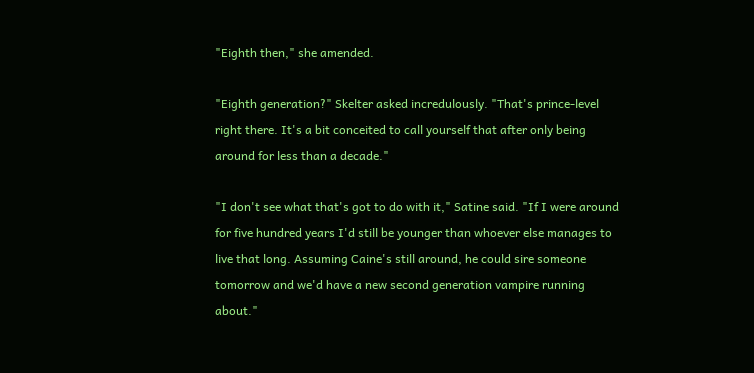"Eighth then," she amended.

"Eighth generation?" Skelter asked incredulously. "That's prince-level right there. It's a bit conceited to call yourself that after only being around for less than a decade."

"I don't see what that's got to do with it," Satine said. "If I were around for five hundred years I'd still be younger than whoever else manages to live that long. Assuming Caine's still around, he could sire someone tomorrow and we'd have a new second generation vampire running about."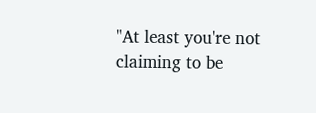"At least you're not claiming to be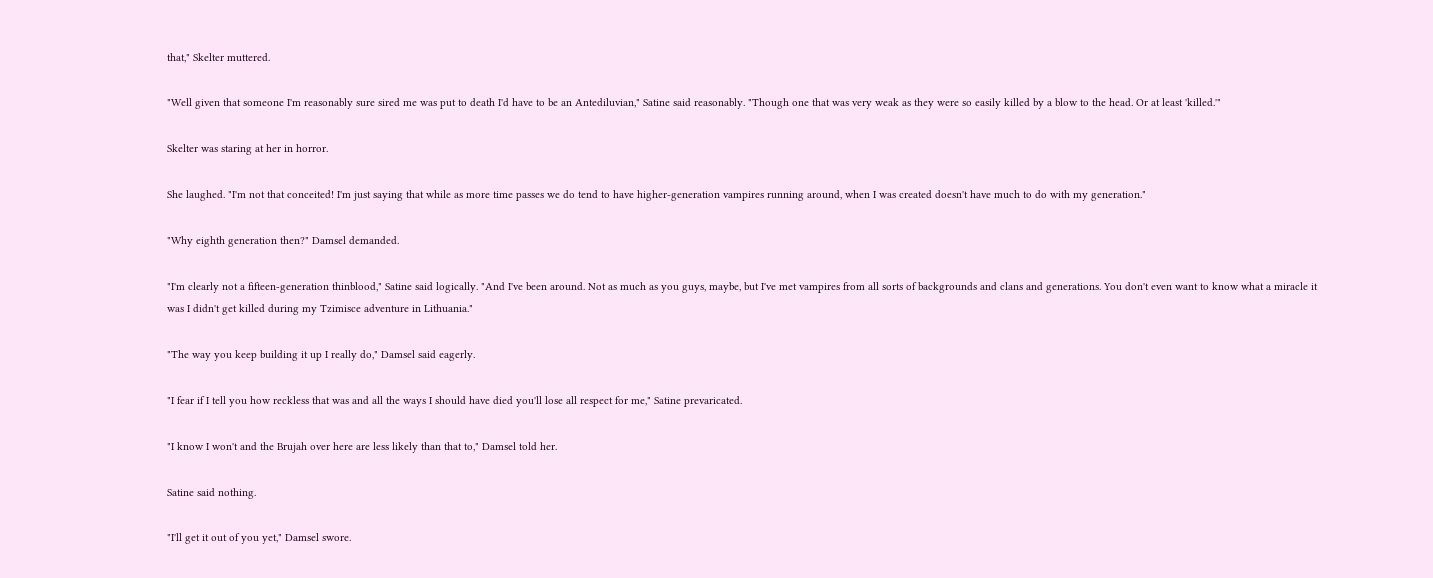that," Skelter muttered.

"Well given that someone I'm reasonably sure sired me was put to death I'd have to be an Antediluvian," Satine said reasonably. "Though one that was very weak as they were so easily killed by a blow to the head. Or at least 'killed.'"

Skelter was staring at her in horror.

She laughed. "I'm not that conceited! I'm just saying that while as more time passes we do tend to have higher-generation vampires running around, when I was created doesn't have much to do with my generation."

"Why eighth generation then?" Damsel demanded.

"I'm clearly not a fifteen-generation thinblood," Satine said logically. "And I've been around. Not as much as you guys, maybe, but I've met vampires from all sorts of backgrounds and clans and generations. You don't even want to know what a miracle it was I didn't get killed during my Tzimisce adventure in Lithuania."

"The way you keep building it up I really do," Damsel said eagerly.

"I fear if I tell you how reckless that was and all the ways I should have died you'll lose all respect for me," Satine prevaricated.

"I know I won't and the Brujah over here are less likely than that to," Damsel told her.

Satine said nothing.

"I'll get it out of you yet," Damsel swore.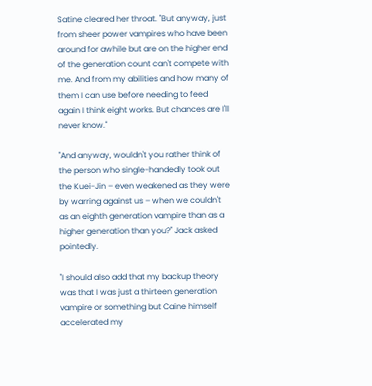Satine cleared her throat. "But anyway, just from sheer power vampires who have been around for awhile but are on the higher end of the generation count can't compete with me. And from my abilities and how many of them I can use before needing to feed again I think eight works. But chances are I'll never know."

"And anyway, wouldn't you rather think of the person who single-handedly took out the Kuei-Jin – even weakened as they were by warring against us – when we couldn't as an eighth generation vampire than as a higher generation than you?" Jack asked pointedly.

"I should also add that my backup theory was that I was just a thirteen generation vampire or something but Caine himself accelerated my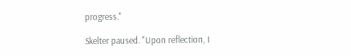progress."

Skelter paused. "Upon reflection, I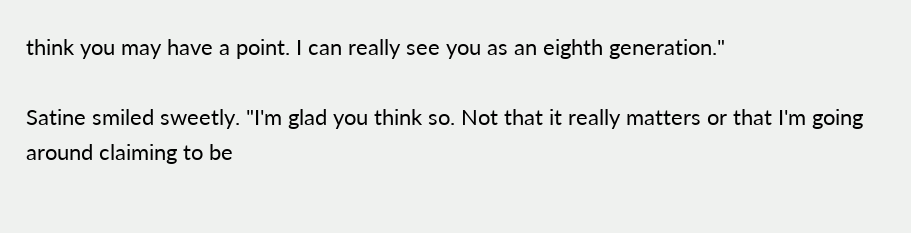think you may have a point. I can really see you as an eighth generation."

Satine smiled sweetly. "I'm glad you think so. Not that it really matters or that I'm going around claiming to be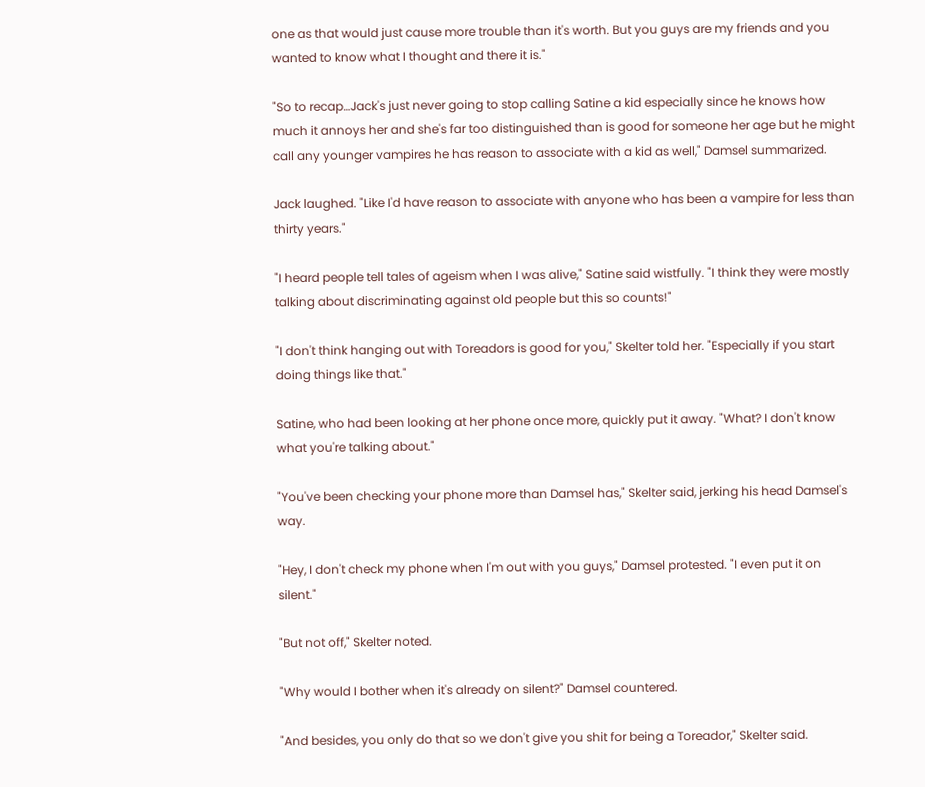one as that would just cause more trouble than it's worth. But you guys are my friends and you wanted to know what I thought and there it is."

"So to recap…Jack's just never going to stop calling Satine a kid especially since he knows how much it annoys her and she's far too distinguished than is good for someone her age but he might call any younger vampires he has reason to associate with a kid as well," Damsel summarized.

Jack laughed. "Like I'd have reason to associate with anyone who has been a vampire for less than thirty years."

"I heard people tell tales of ageism when I was alive," Satine said wistfully. "I think they were mostly talking about discriminating against old people but this so counts!"

"I don't think hanging out with Toreadors is good for you," Skelter told her. "Especially if you start doing things like that."

Satine, who had been looking at her phone once more, quickly put it away. "What? I don't know what you're talking about."

"You've been checking your phone more than Damsel has," Skelter said, jerking his head Damsel's way.

"Hey, I don't check my phone when I'm out with you guys," Damsel protested. "I even put it on silent."

"But not off," Skelter noted.

"Why would I bother when it's already on silent?" Damsel countered.

"And besides, you only do that so we don't give you shit for being a Toreador," Skelter said.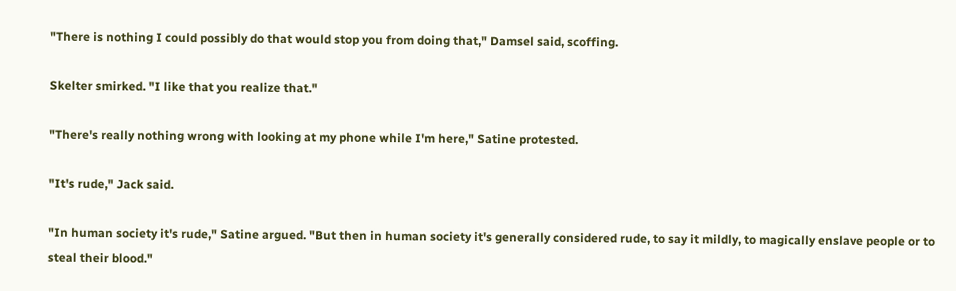"There is nothing I could possibly do that would stop you from doing that," Damsel said, scoffing.

Skelter smirked. "I like that you realize that."

"There's really nothing wrong with looking at my phone while I'm here," Satine protested.

"It's rude," Jack said.

"In human society it's rude," Satine argued. "But then in human society it's generally considered rude, to say it mildly, to magically enslave people or to steal their blood."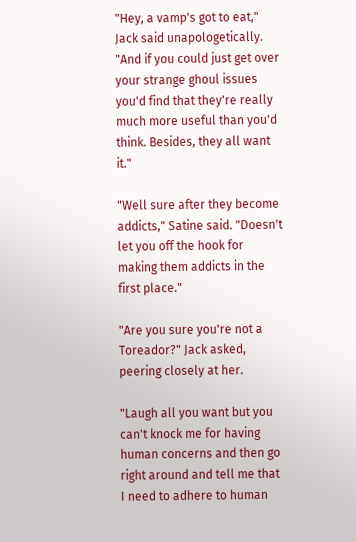"Hey, a vamp's got to eat," Jack said unapologetically. "And if you could just get over your strange ghoul issues you'd find that they're really much more useful than you'd think. Besides, they all want it."

"Well sure after they become addicts," Satine said. "Doesn't let you off the hook for making them addicts in the first place."

"Are you sure you're not a Toreador?" Jack asked, peering closely at her.

"Laugh all you want but you can't knock me for having human concerns and then go right around and tell me that I need to adhere to human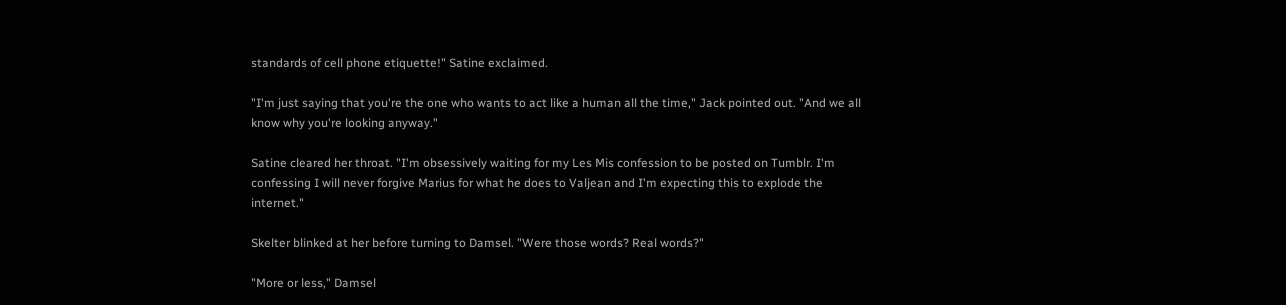standards of cell phone etiquette!" Satine exclaimed.

"I'm just saying that you're the one who wants to act like a human all the time," Jack pointed out. "And we all know why you're looking anyway."

Satine cleared her throat. "I'm obsessively waiting for my Les Mis confession to be posted on Tumblr. I'm confessing I will never forgive Marius for what he does to Valjean and I'm expecting this to explode the internet."

Skelter blinked at her before turning to Damsel. "Were those words? Real words?"

"More or less," Damsel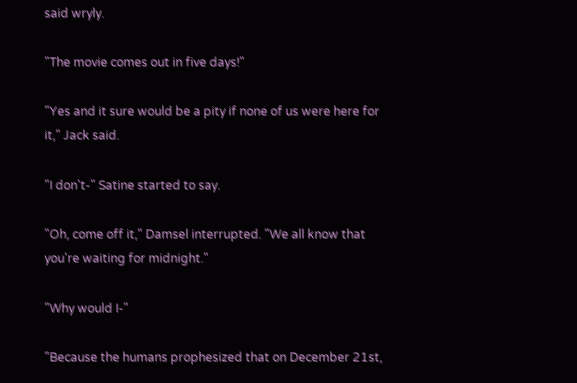said wryly.

"The movie comes out in five days!"

"Yes and it sure would be a pity if none of us were here for it," Jack said.

"I don't-" Satine started to say.

"Oh, come off it," Damsel interrupted. "We all know that you're waiting for midnight."

"Why would I-"

"Because the humans prophesized that on December 21st,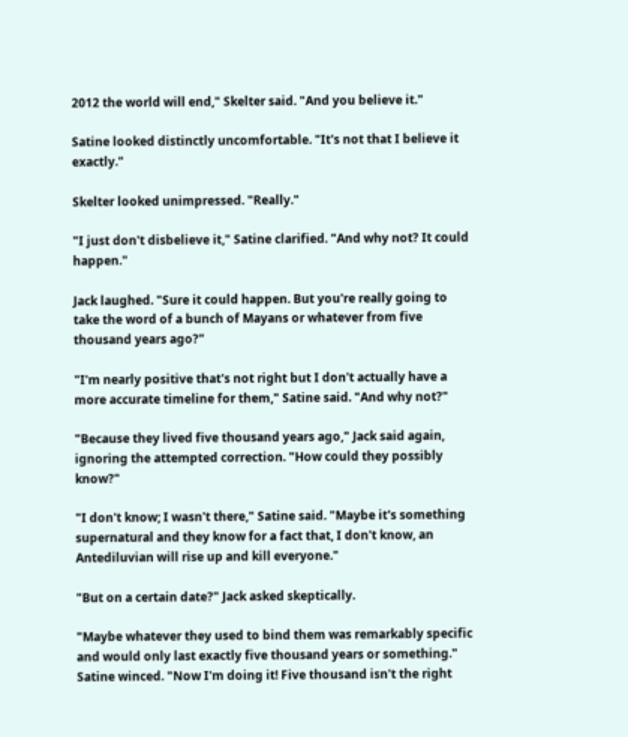2012 the world will end," Skelter said. "And you believe it."

Satine looked distinctly uncomfortable. "It's not that I believe it exactly."

Skelter looked unimpressed. "Really."

"I just don't disbelieve it," Satine clarified. "And why not? It could happen."

Jack laughed. "Sure it could happen. But you're really going to take the word of a bunch of Mayans or whatever from five thousand years ago?"

"I'm nearly positive that's not right but I don't actually have a more accurate timeline for them," Satine said. "And why not?"

"Because they lived five thousand years ago," Jack said again, ignoring the attempted correction. "How could they possibly know?"

"I don't know; I wasn't there," Satine said. "Maybe it's something supernatural and they know for a fact that, I don't know, an Antediluvian will rise up and kill everyone."

"But on a certain date?" Jack asked skeptically.

"Maybe whatever they used to bind them was remarkably specific and would only last exactly five thousand years or something." Satine winced. "Now I'm doing it! Five thousand isn't the right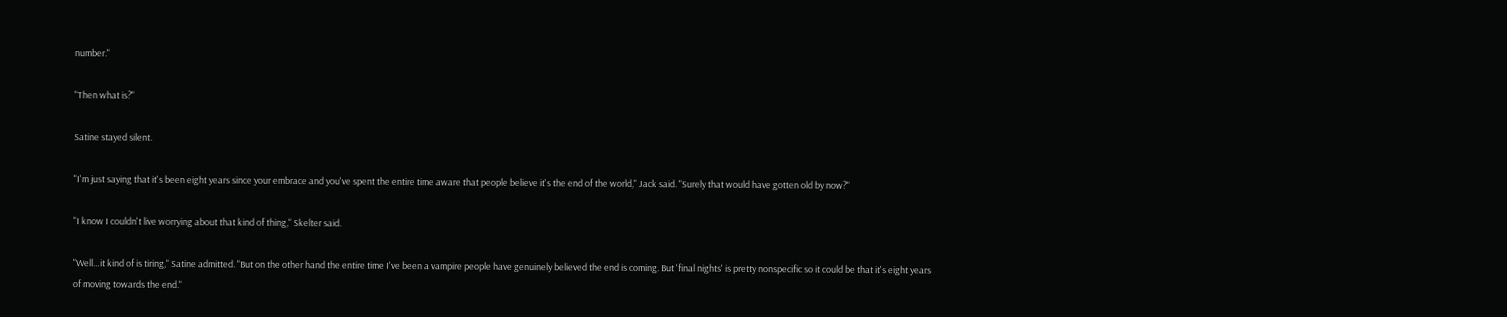number."

"Then what is?"

Satine stayed silent.

"I'm just saying that it's been eight years since your embrace and you've spent the entire time aware that people believe it's the end of the world," Jack said. "Surely that would have gotten old by now?"

"I know I couldn't live worrying about that kind of thing," Skelter said.

"Well…it kind of is tiring," Satine admitted. "But on the other hand the entire time I've been a vampire people have genuinely believed the end is coming. But 'final nights' is pretty nonspecific so it could be that it's eight years of moving towards the end."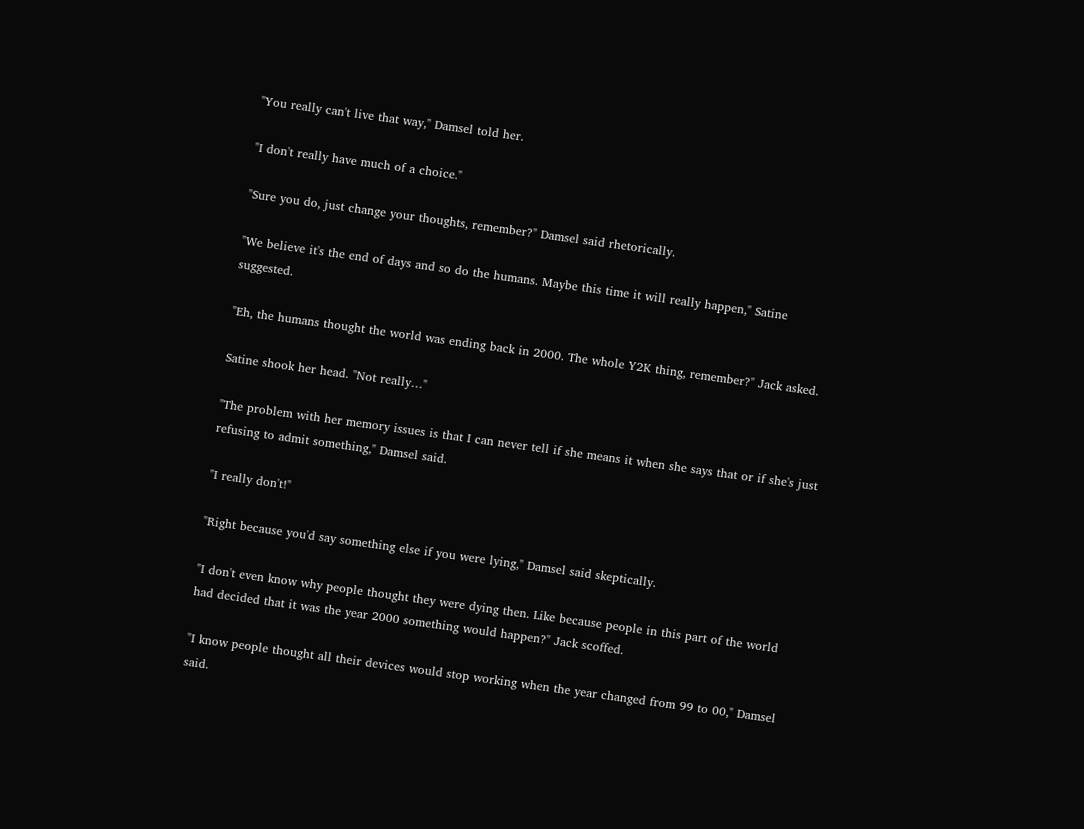"You really can't live that way," Damsel told her.

"I don't really have much of a choice."

"Sure you do, just change your thoughts, remember?" Damsel said rhetorically.

"We believe it's the end of days and so do the humans. Maybe this time it will really happen," Satine suggested.

"Eh, the humans thought the world was ending back in 2000. The whole Y2K thing, remember?" Jack asked.

Satine shook her head. "Not really…"

"The problem with her memory issues is that I can never tell if she means it when she says that or if she's just refusing to admit something," Damsel said.

"I really don't!"

"Right because you'd say something else if you were lying," Damsel said skeptically.

"I don't even know why people thought they were dying then. Like because people in this part of the world had decided that it was the year 2000 something would happen?" Jack scoffed.

"I know people thought all their devices would stop working when the year changed from 99 to 00," Damsel said.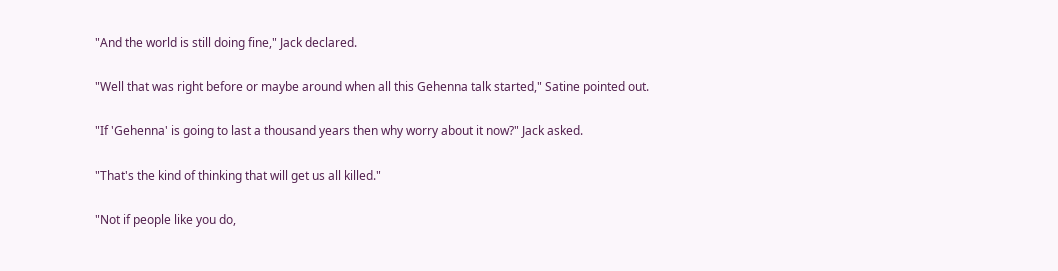"And the world is still doing fine," Jack declared.

"Well that was right before or maybe around when all this Gehenna talk started," Satine pointed out.

"If 'Gehenna' is going to last a thousand years then why worry about it now?" Jack asked.

"That's the kind of thinking that will get us all killed."

"Not if people like you do,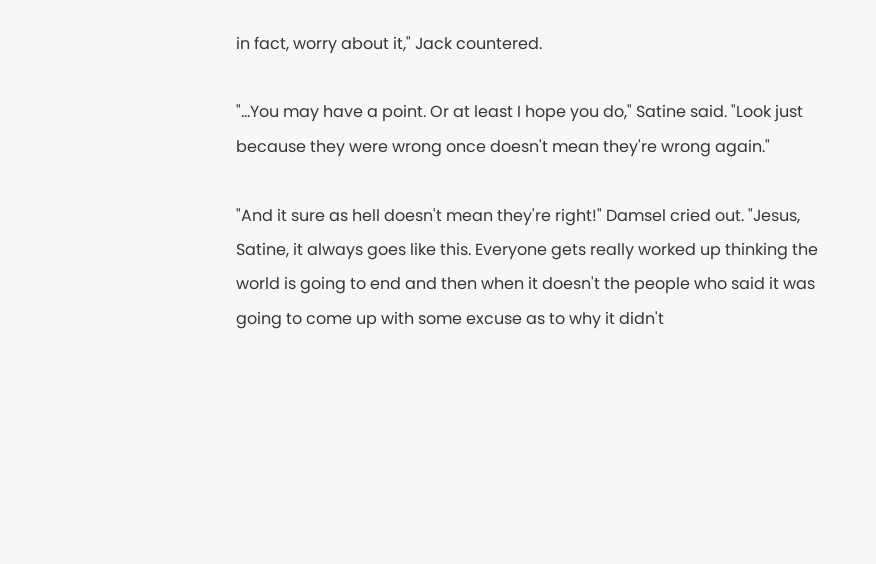in fact, worry about it," Jack countered.

"…You may have a point. Or at least I hope you do," Satine said. "Look just because they were wrong once doesn't mean they're wrong again."

"And it sure as hell doesn't mean they're right!" Damsel cried out. "Jesus, Satine, it always goes like this. Everyone gets really worked up thinking the world is going to end and then when it doesn't the people who said it was going to come up with some excuse as to why it didn't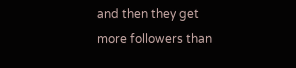and then they get more followers than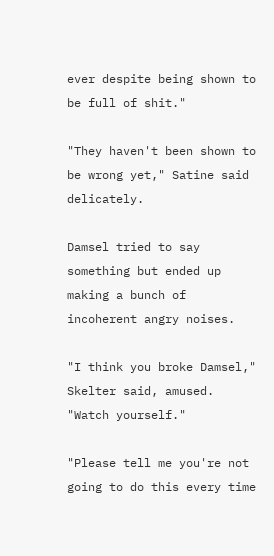ever despite being shown to be full of shit."

"They haven't been shown to be wrong yet," Satine said delicately.

Damsel tried to say something but ended up making a bunch of incoherent angry noises.

"I think you broke Damsel," Skelter said, amused. "Watch yourself."

"Please tell me you're not going to do this every time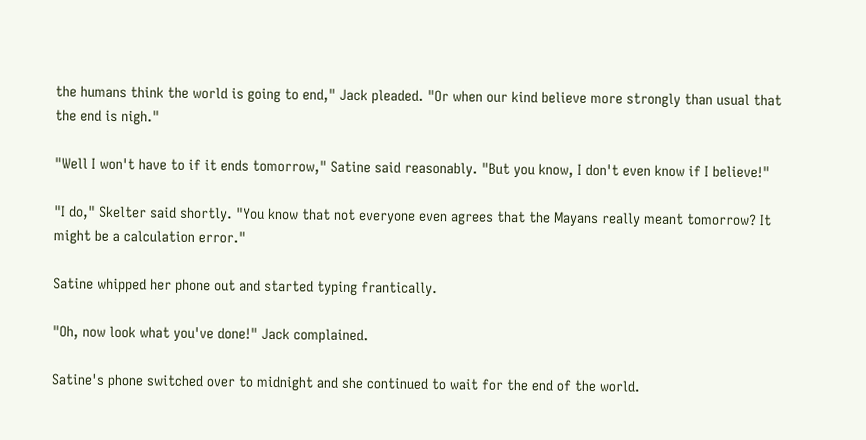the humans think the world is going to end," Jack pleaded. "Or when our kind believe more strongly than usual that the end is nigh."

"Well I won't have to if it ends tomorrow," Satine said reasonably. "But you know, I don't even know if I believe!"

"I do," Skelter said shortly. "You know that not everyone even agrees that the Mayans really meant tomorrow? It might be a calculation error."

Satine whipped her phone out and started typing frantically.

"Oh, now look what you've done!" Jack complained.

Satine's phone switched over to midnight and she continued to wait for the end of the world.